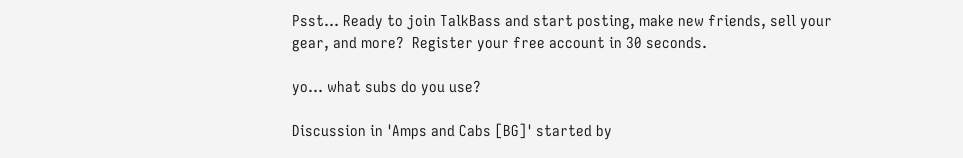Psst... Ready to join TalkBass and start posting, make new friends, sell your gear, and more?  Register your free account in 30 seconds.

yo... what subs do you use?

Discussion in 'Amps and Cabs [BG]' started by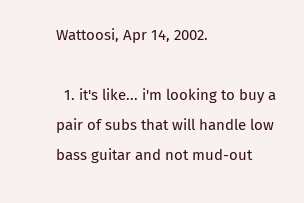Wattoosi, Apr 14, 2002.

  1. it's like... i'm looking to buy a pair of subs that will handle low bass guitar and not mud-out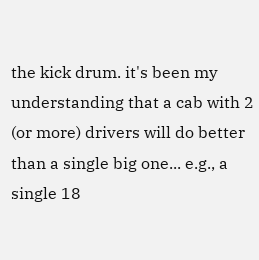the kick drum. it's been my understanding that a cab with 2 (or more) drivers will do better than a single big one... e.g., a single 18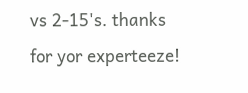vs 2-15's. thanks for yor experteeze!